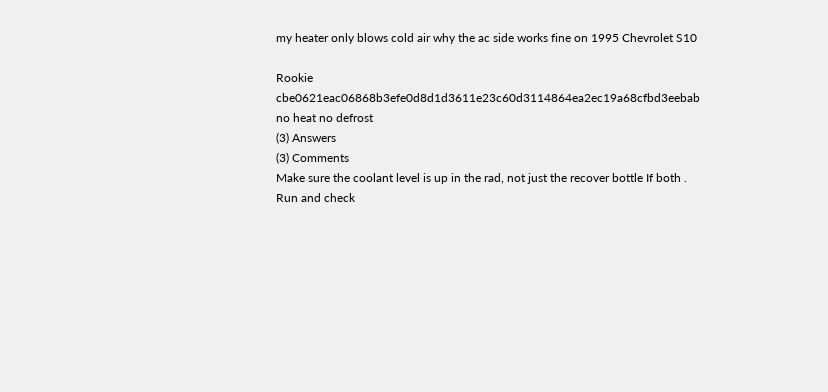my heater only blows cold air why the ac side works fine on 1995 Chevrolet S10

Rookie cbe0621eac06868b3efe0d8d1d3611e23c60d3114864ea2ec19a68cfbd3eebab
no heat no defrost
(3) Answers
(3) Comments
Make sure the coolant level is up in the rad, not just the recover bottle If both . Run and check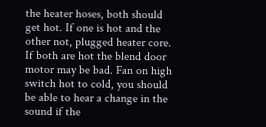the heater hoses, both should get hot. If one is hot and the other not, plugged heater core. If both are hot the blend door motor may be bad. Fan on high switch hot to cold, you should be able to hear a change in the sound if the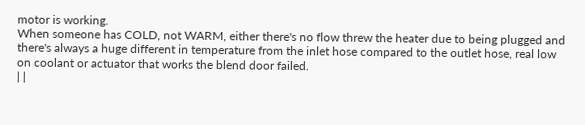motor is working.
When someone has COLD, not WARM, either there's no flow threw the heater due to being plugged and there's always a huge different in temperature from the inlet hose compared to the outlet hose, real low on coolant or actuator that works the blend door failed.
| |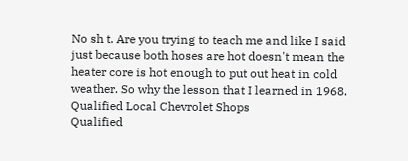No sh t. Are you trying to teach me and like I said just because both hoses are hot doesn't mean the heater core is hot enough to put out heat in cold weather. So why the lesson that I learned in 1968.
Qualified Local Chevrolet Shops
Qualified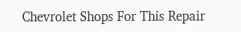Chevrolet Shops For This Repair